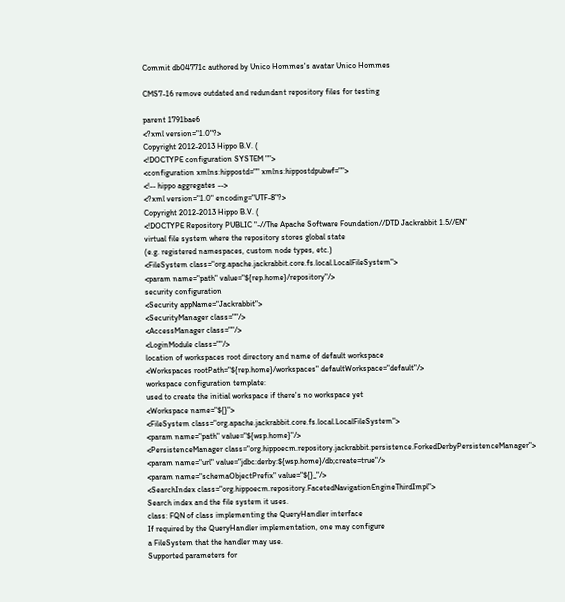Commit db04771c authored by Unico Hommes's avatar Unico Hommes

CMS7-16 remove outdated and redundant repository files for testing

parent 1791bae6
<?xml version="1.0"?>
Copyright 2012-2013 Hippo B.V. (
<!DOCTYPE configuration SYSTEM "">
<configuration xmlns:hippostd="" xmlns:hippostdpubwf="">
<!-- hippo aggregates -->
<?xml version="1.0" encoding="UTF-8"?>
Copyright 2012-2013 Hippo B.V. (
<!DOCTYPE Repository PUBLIC "-//The Apache Software Foundation//DTD Jackrabbit 1.5//EN"
virtual file system where the repository stores global state
(e.g. registered namespaces, custom node types, etc.)
<FileSystem class="org.apache.jackrabbit.core.fs.local.LocalFileSystem">
<param name="path" value="${rep.home}/repository"/>
security configuration
<Security appName="Jackrabbit">
<SecurityManager class=""/>
<AccessManager class=""/>
<LoginModule class=""/>
location of workspaces root directory and name of default workspace
<Workspaces rootPath="${rep.home}/workspaces" defaultWorkspace="default"/>
workspace configuration template:
used to create the initial workspace if there's no workspace yet
<Workspace name="${}">
<FileSystem class="org.apache.jackrabbit.core.fs.local.LocalFileSystem">
<param name="path" value="${wsp.home}"/>
<PersistenceManager class="org.hippoecm.repository.jackrabbit.persistence.ForkedDerbyPersistenceManager">
<param name="url" value="jdbc:derby:${wsp.home}/db;create=true"/>
<param name="schemaObjectPrefix" value="${}_"/>
<SearchIndex class="org.hippoecm.repository.FacetedNavigationEngineThirdImpl">
Search index and the file system it uses.
class: FQN of class implementing the QueryHandler interface
If required by the QueryHandler implementation, one may configure
a FileSystem that the handler may use.
Supported parameters for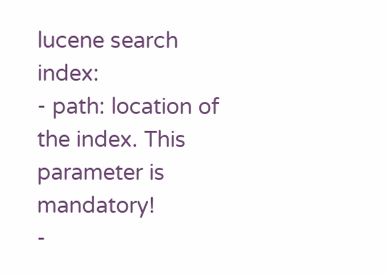lucene search index:
- path: location of the index. This parameter is mandatory!
-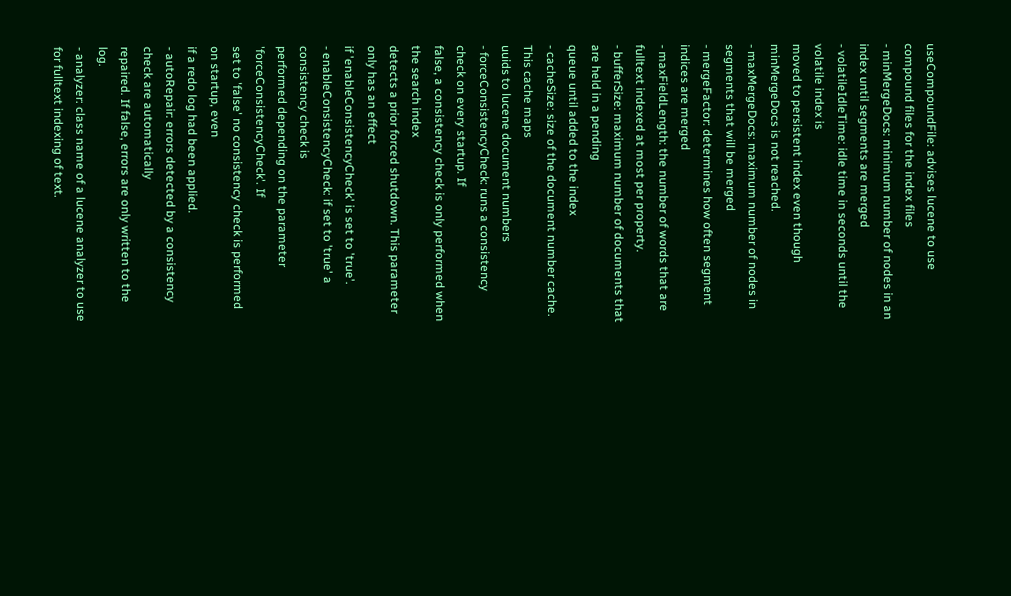useCompoundFile: advises lucene to use compound files for the index files
- minMergeDocs: minimum number of nodes in an index until segments are merged
- volatileIdleTime: idle time in seconds until the volatile index is
moved to persistent index even though minMergeDocs is not reached.
- maxMergeDocs: maximum number of nodes in segments that will be merged
- mergeFactor: determines how often segment indices are merged
- maxFieldLength: the number of words that are fulltext indexed at most per property.
- bufferSize: maximum number of documents that are held in a pending
queue until added to the index
- cacheSize: size of the document number cache. This cache maps
uuids to lucene document numbers
- forceConsistencyCheck: runs a consistency check on every startup. If
false, a consistency check is only performed when the search index
detects a prior forced shutdown. This parameter only has an effect
if 'enableConsistencyCheck' is set to 'true'.
- enableConsistencyCheck: if set to 'true' a consistency check is
performed depending on the parameter 'forceConsistencyCheck'. If
set to 'false' no consistency check is performed on startup, even
if a redo log had been applied.
- autoRepair: errors detected by a consistency check are automatically
repaired. If false, errors are only written to the log.
- analyzer: class name of a lucene analyzer to use for fulltext indexing of text.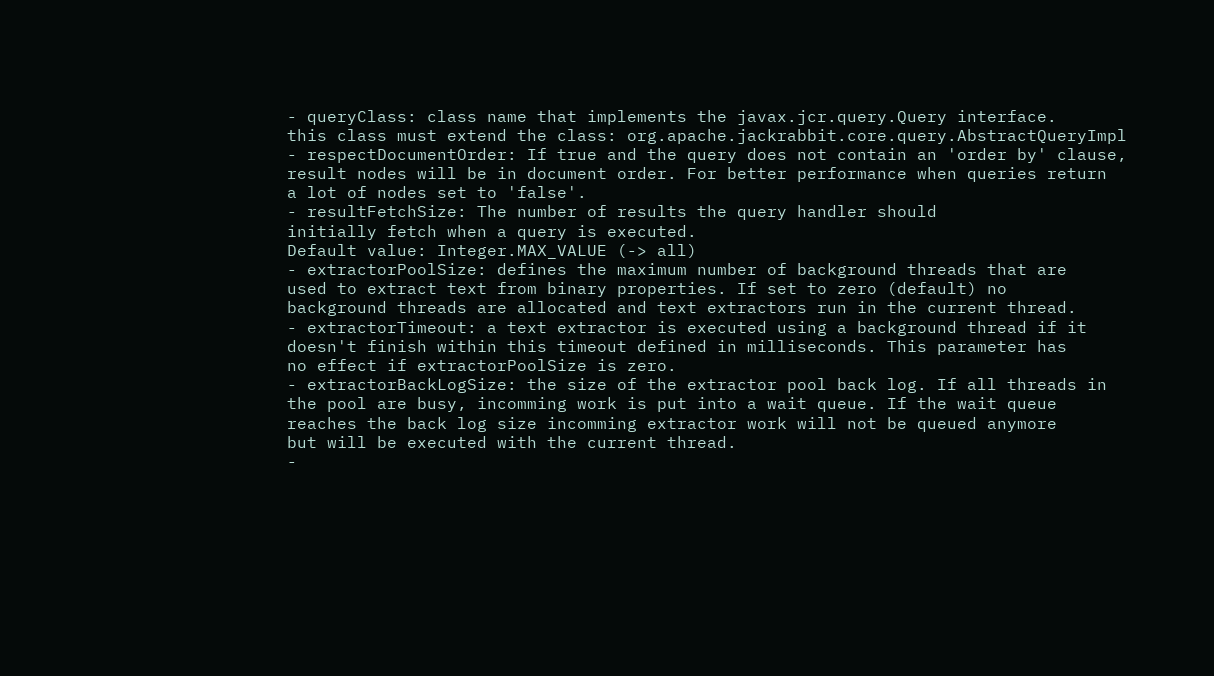- queryClass: class name that implements the javax.jcr.query.Query interface.
this class must extend the class: org.apache.jackrabbit.core.query.AbstractQueryImpl
- respectDocumentOrder: If true and the query does not contain an 'order by' clause,
result nodes will be in document order. For better performance when queries return
a lot of nodes set to 'false'.
- resultFetchSize: The number of results the query handler should
initially fetch when a query is executed.
Default value: Integer.MAX_VALUE (-> all)
- extractorPoolSize: defines the maximum number of background threads that are
used to extract text from binary properties. If set to zero (default) no
background threads are allocated and text extractors run in the current thread.
- extractorTimeout: a text extractor is executed using a background thread if it
doesn't finish within this timeout defined in milliseconds. This parameter has
no effect if extractorPoolSize is zero.
- extractorBackLogSize: the size of the extractor pool back log. If all threads in
the pool are busy, incomming work is put into a wait queue. If the wait queue
reaches the back log size incomming extractor work will not be queued anymore
but will be executed with the current thread.
-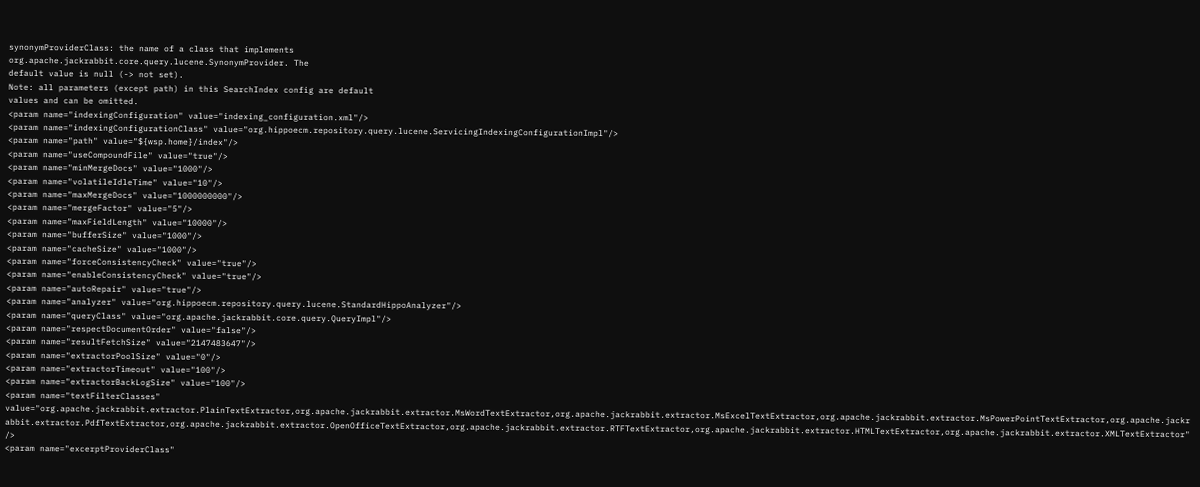synonymProviderClass: the name of a class that implements
org.apache.jackrabbit.core.query.lucene.SynonymProvider. The
default value is null (-> not set).
Note: all parameters (except path) in this SearchIndex config are default
values and can be omitted.
<param name="indexingConfiguration" value="indexing_configuration.xml"/>
<param name="indexingConfigurationClass" value="org.hippoecm.repository.query.lucene.ServicingIndexingConfigurationImpl"/>
<param name="path" value="${wsp.home}/index"/>
<param name="useCompoundFile" value="true"/>
<param name="minMergeDocs" value="1000"/>
<param name="volatileIdleTime" value="10"/>
<param name="maxMergeDocs" value="1000000000"/>
<param name="mergeFactor" value="5"/>
<param name="maxFieldLength" value="10000"/>
<param name="bufferSize" value="1000"/>
<param name="cacheSize" value="1000"/>
<param name="forceConsistencyCheck" value="true"/>
<param name="enableConsistencyCheck" value="true"/>
<param name="autoRepair" value="true"/>
<param name="analyzer" value="org.hippoecm.repository.query.lucene.StandardHippoAnalyzer"/>
<param name="queryClass" value="org.apache.jackrabbit.core.query.QueryImpl"/>
<param name="respectDocumentOrder" value="false"/>
<param name="resultFetchSize" value="2147483647"/>
<param name="extractorPoolSize" value="0"/>
<param name="extractorTimeout" value="100"/>
<param name="extractorBackLogSize" value="100"/>
<param name="textFilterClasses" value="org.apache.jackrabbit.extractor.PlainTextExtractor,org.apache.jackrabbit.extractor.MsWordTextExtractor,org.apache.jackrabbit.extractor.MsExcelTextExtractor,org.apache.jackrabbit.extractor.MsPowerPointTextExtractor,org.apache.jackrabbit.extractor.PdfTextExtractor,org.apache.jackrabbit.extractor.OpenOfficeTextExtractor,org.apache.jackrabbit.extractor.RTFTextExtractor,org.apache.jackrabbit.extractor.HTMLTextExtractor,org.apache.jackrabbit.extractor.XMLTextExtractor"/>
<param name="excerptProviderClass"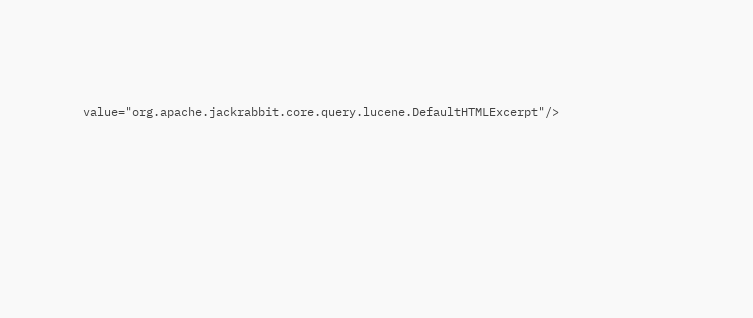value="org.apache.jackrabbit.core.query.lucene.DefaultHTMLExcerpt"/>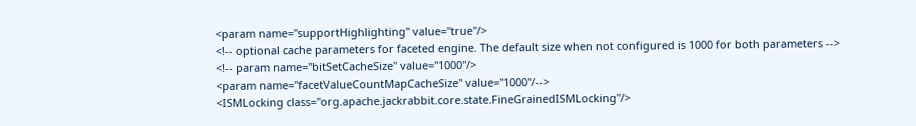<param name="supportHighlighting" value="true"/>
<!-- optional cache parameters for faceted engine. The default size when not configured is 1000 for both parameters -->
<!-- param name="bitSetCacheSize" value="1000"/>
<param name="facetValueCountMapCacheSize" value="1000"/-->
<ISMLocking class="org.apache.jackrabbit.core.state.FineGrainedISMLocking"/>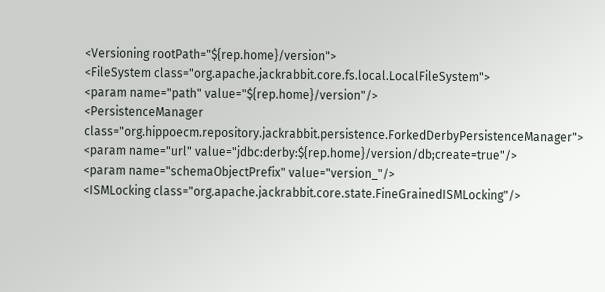<Versioning rootPath="${rep.home}/version">
<FileSystem class="org.apache.jackrabbit.core.fs.local.LocalFileSystem">
<param name="path" value="${rep.home}/version"/>
<PersistenceManager class="org.hippoecm.repository.jackrabbit.persistence.ForkedDerbyPersistenceManager">
<param name="url" value="jdbc:derby:${rep.home}/version/db;create=true"/>
<param name="schemaObjectPrefix" value="version_"/>
<ISMLocking class="org.apache.jackrabbit.core.state.FineGrainedISMLocking"/>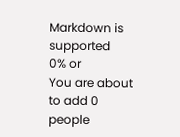Markdown is supported
0% or
You are about to add 0 people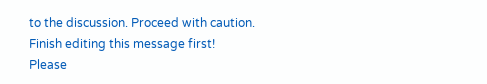to the discussion. Proceed with caution.
Finish editing this message first!
Please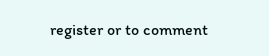register or to comment